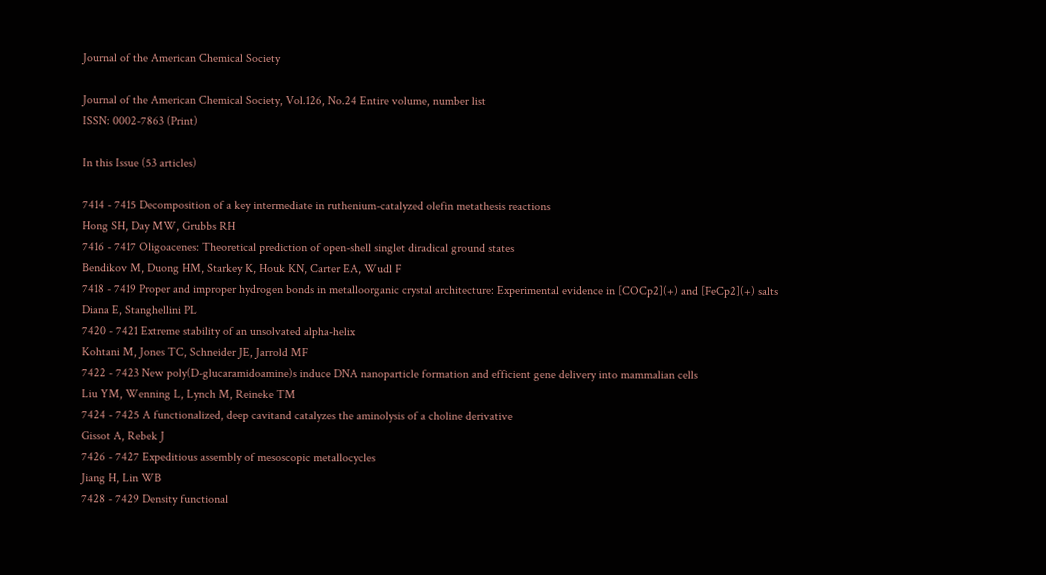Journal of the American Chemical Society

Journal of the American Chemical Society, Vol.126, No.24 Entire volume, number list
ISSN: 0002-7863 (Print)

In this Issue (53 articles)

7414 - 7415 Decomposition of a key intermediate in ruthenium-catalyzed olefin metathesis reactions
Hong SH, Day MW, Grubbs RH
7416 - 7417 Oligoacenes: Theoretical prediction of open-shell singlet diradical ground states
Bendikov M, Duong HM, Starkey K, Houk KN, Carter EA, Wudl F
7418 - 7419 Proper and improper hydrogen bonds in metalloorganic crystal architecture: Experimental evidence in [COCp2](+) and [FeCp2](+) salts
Diana E, Stanghellini PL
7420 - 7421 Extreme stability of an unsolvated alpha-helix
Kohtani M, Jones TC, Schneider JE, Jarrold MF
7422 - 7423 New poly(D-glucaramidoamine)s induce DNA nanoparticle formation and efficient gene delivery into mammalian cells
Liu YM, Wenning L, Lynch M, Reineke TM
7424 - 7425 A functionalized, deep cavitand catalyzes the aminolysis of a choline derivative
Gissot A, Rebek J
7426 - 7427 Expeditious assembly of mesoscopic metallocycles
Jiang H, Lin WB
7428 - 7429 Density functional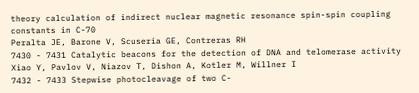theory calculation of indirect nuclear magnetic resonance spin-spin coupling constants in C-70
Peralta JE, Barone V, Scuseria GE, Contreras RH
7430 - 7431 Catalytic beacons for the detection of DNA and telomerase activity
Xiao Y, Pavlov V, Niazov T, Dishon A, Kotler M, Willner I
7432 - 7433 Stepwise photocleavage of two C-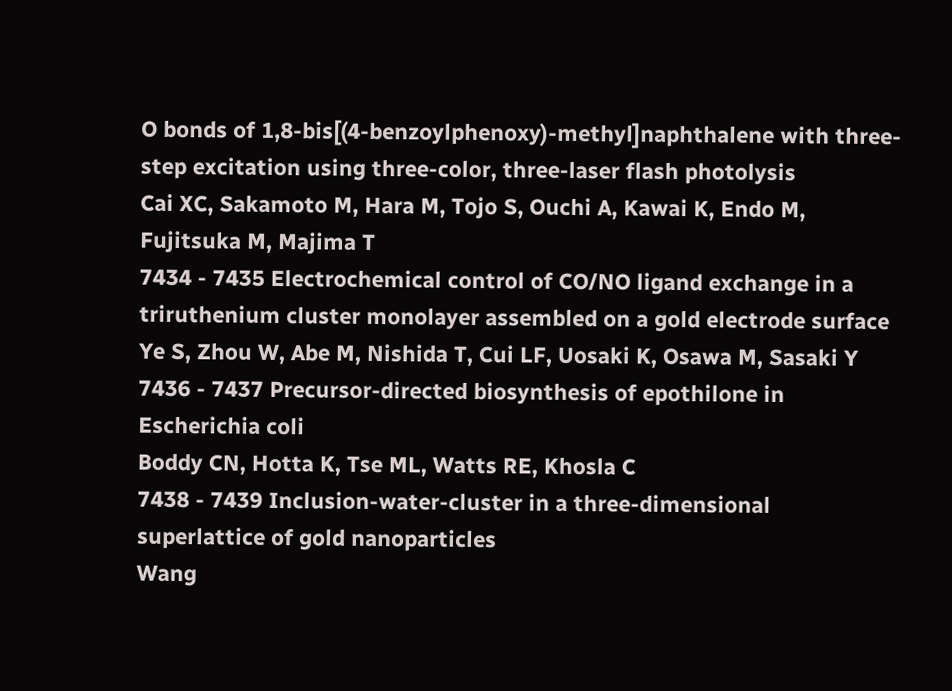O bonds of 1,8-bis[(4-benzoylphenoxy)-methyl]naphthalene with three-step excitation using three-color, three-laser flash photolysis
Cai XC, Sakamoto M, Hara M, Tojo S, Ouchi A, Kawai K, Endo M, Fujitsuka M, Majima T
7434 - 7435 Electrochemical control of CO/NO ligand exchange in a triruthenium cluster monolayer assembled on a gold electrode surface
Ye S, Zhou W, Abe M, Nishida T, Cui LF, Uosaki K, Osawa M, Sasaki Y
7436 - 7437 Precursor-directed biosynthesis of epothilone in Escherichia coli
Boddy CN, Hotta K, Tse ML, Watts RE, Khosla C
7438 - 7439 Inclusion-water-cluster in a three-dimensional superlattice of gold nanoparticles
Wang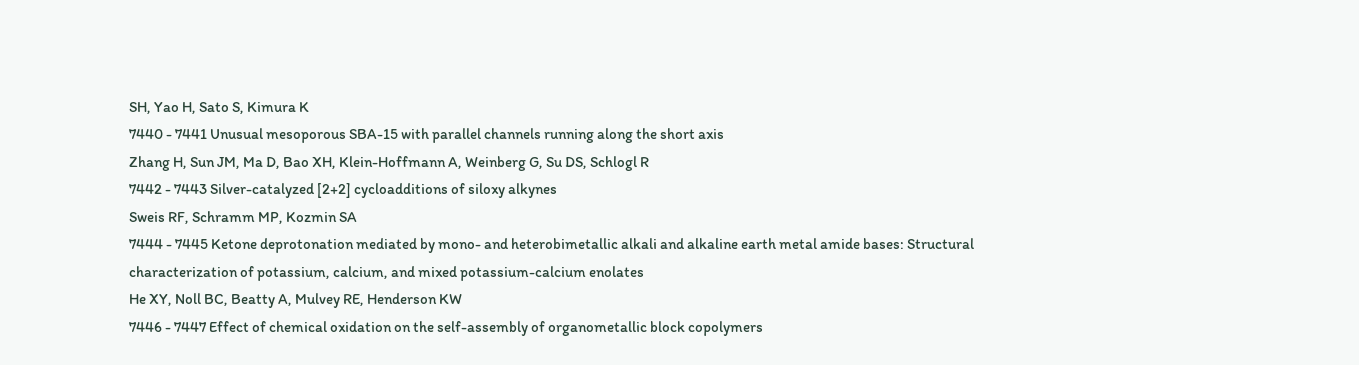SH, Yao H, Sato S, Kimura K
7440 - 7441 Unusual mesoporous SBA-15 with parallel channels running along the short axis
Zhang H, Sun JM, Ma D, Bao XH, Klein-Hoffmann A, Weinberg G, Su DS, Schlogl R
7442 - 7443 Silver-catalyzed [2+2] cycloadditions of siloxy alkynes
Sweis RF, Schramm MP, Kozmin SA
7444 - 7445 Ketone deprotonation mediated by mono- and heterobimetallic alkali and alkaline earth metal amide bases: Structural characterization of potassium, calcium, and mixed potassium-calcium enolates
He XY, Noll BC, Beatty A, Mulvey RE, Henderson KW
7446 - 7447 Effect of chemical oxidation on the self-assembly of organometallic block copolymers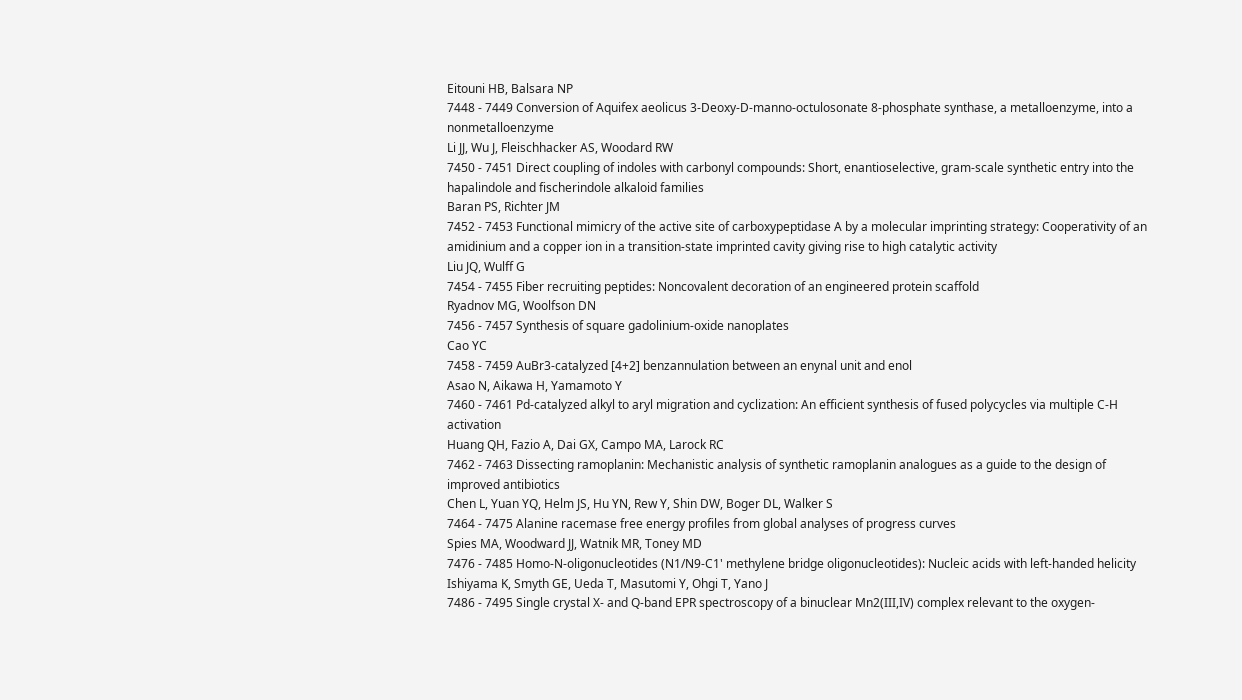Eitouni HB, Balsara NP
7448 - 7449 Conversion of Aquifex aeolicus 3-Deoxy-D-manno-octulosonate 8-phosphate synthase, a metalloenzyme, into a nonmetalloenzyme
Li JJ, Wu J, Fleischhacker AS, Woodard RW
7450 - 7451 Direct coupling of indoles with carbonyl compounds: Short, enantioselective, gram-scale synthetic entry into the hapalindole and fischerindole alkaloid families
Baran PS, Richter JM
7452 - 7453 Functional mimicry of the active site of carboxypeptidase A by a molecular imprinting strategy: Cooperativity of an amidinium and a copper ion in a transition-state imprinted cavity giving rise to high catalytic activity
Liu JQ, Wulff G
7454 - 7455 Fiber recruiting peptides: Noncovalent decoration of an engineered protein scaffold
Ryadnov MG, Woolfson DN
7456 - 7457 Synthesis of square gadolinium-oxide nanoplates
Cao YC
7458 - 7459 AuBr3-catalyzed [4+2] benzannulation between an enynal unit and enol
Asao N, Aikawa H, Yamamoto Y
7460 - 7461 Pd-catalyzed alkyl to aryl migration and cyclization: An efficient synthesis of fused polycycles via multiple C-H activation
Huang QH, Fazio A, Dai GX, Campo MA, Larock RC
7462 - 7463 Dissecting ramoplanin: Mechanistic analysis of synthetic ramoplanin analogues as a guide to the design of improved antibiotics
Chen L, Yuan YQ, Helm JS, Hu YN, Rew Y, Shin DW, Boger DL, Walker S
7464 - 7475 Alanine racemase free energy profiles from global analyses of progress curves
Spies MA, Woodward JJ, Watnik MR, Toney MD
7476 - 7485 Homo-N-oligonucleotides (N1/N9-C1' methylene bridge oligonucleotides): Nucleic acids with left-handed helicity
Ishiyama K, Smyth GE, Ueda T, Masutomi Y, Ohgi T, Yano J
7486 - 7495 Single crystal X- and Q-band EPR spectroscopy of a binuclear Mn2(III,IV) complex relevant to the oxygen-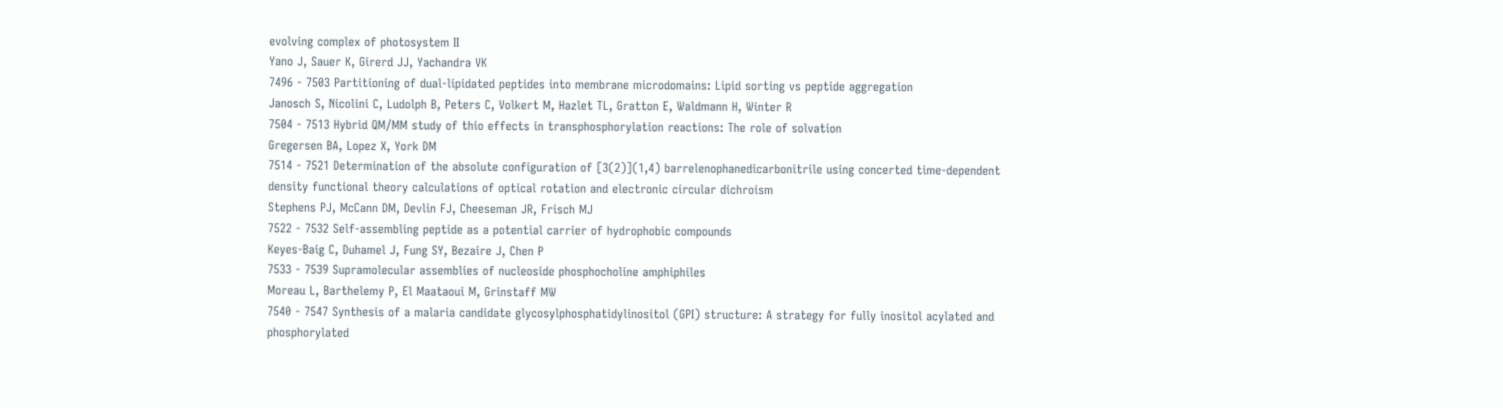evolving complex of photosystem II
Yano J, Sauer K, Girerd JJ, Yachandra VK
7496 - 7503 Partitioning of dual-lipidated peptides into membrane microdomains: Lipid sorting vs peptide aggregation
Janosch S, Nicolini C, Ludolph B, Peters C, Volkert M, Hazlet TL, Gratton E, Waldmann H, Winter R
7504 - 7513 Hybrid QM/MM study of thio effects in transphosphorylation reactions: The role of solvation
Gregersen BA, Lopez X, York DM
7514 - 7521 Determination of the absolute configuration of [3(2)](1,4) barrelenophanedicarbonitrile using concerted time-dependent density functional theory calculations of optical rotation and electronic circular dichroism
Stephens PJ, McCann DM, Devlin FJ, Cheeseman JR, Frisch MJ
7522 - 7532 Self-assembling peptide as a potential carrier of hydrophobic compounds
Keyes-Baig C, Duhamel J, Fung SY, Bezaire J, Chen P
7533 - 7539 Supramolecular assemblies of nucleoside phosphocholine amphiphiles
Moreau L, Barthelemy P, El Maataoui M, Grinstaff MW
7540 - 7547 Synthesis of a malaria candidate glycosylphosphatidylinositol (GPI) structure: A strategy for fully inositol acylated and phosphorylated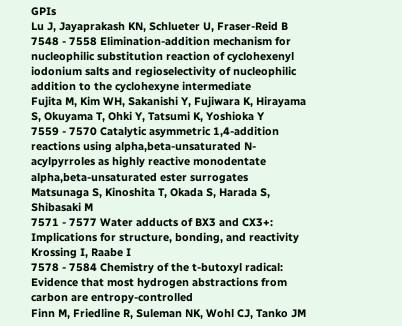GPIs
Lu J, Jayaprakash KN, Schlueter U, Fraser-Reid B
7548 - 7558 Elimination-addition mechanism for nucleophilic substitution reaction of cyclohexenyl iodonium salts and regioselectivity of nucleophilic addition to the cyclohexyne intermediate
Fujita M, Kim WH, Sakanishi Y, Fujiwara K, Hirayama S, Okuyama T, Ohki Y, Tatsumi K, Yoshioka Y
7559 - 7570 Catalytic asymmetric 1,4-addition reactions using alpha,beta-unsaturated N-acylpyrroles as highly reactive monodentate alpha,beta-unsaturated ester surrogates
Matsunaga S, Kinoshita T, Okada S, Harada S, Shibasaki M
7571 - 7577 Water adducts of BX3 and CX3+: Implications for structure, bonding, and reactivity
Krossing I, Raabe I
7578 - 7584 Chemistry of the t-butoxyl radical: Evidence that most hydrogen abstractions from carbon are entropy-controlled
Finn M, Friedline R, Suleman NK, Wohl CJ, Tanko JM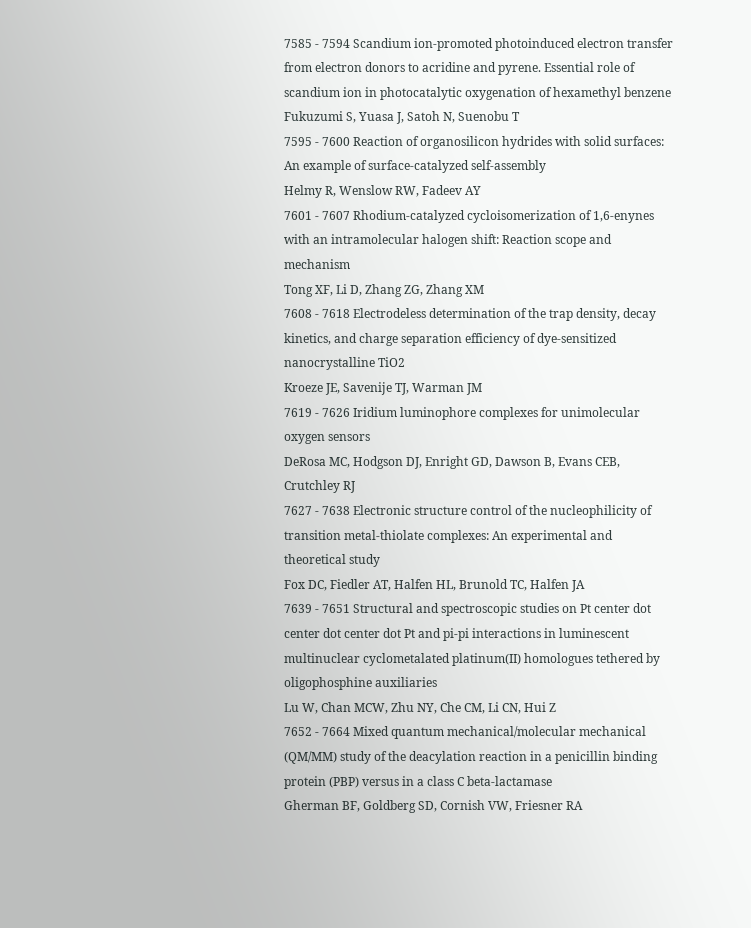7585 - 7594 Scandium ion-promoted photoinduced electron transfer from electron donors to acridine and pyrene. Essential role of scandium ion in photocatalytic oxygenation of hexamethyl benzene
Fukuzumi S, Yuasa J, Satoh N, Suenobu T
7595 - 7600 Reaction of organosilicon hydrides with solid surfaces: An example of surface-catalyzed self-assembly
Helmy R, Wenslow RW, Fadeev AY
7601 - 7607 Rhodium-catalyzed cycloisomerization of 1,6-enynes with an intramolecular halogen shift: Reaction scope and mechanism
Tong XF, Li D, Zhang ZG, Zhang XM
7608 - 7618 Electrodeless determination of the trap density, decay kinetics, and charge separation efficiency of dye-sensitized nanocrystalline TiO2
Kroeze JE, Savenije TJ, Warman JM
7619 - 7626 Iridium luminophore complexes for unimolecular oxygen sensors
DeRosa MC, Hodgson DJ, Enright GD, Dawson B, Evans CEB, Crutchley RJ
7627 - 7638 Electronic structure control of the nucleophilicity of transition metal-thiolate complexes: An experimental and theoretical study
Fox DC, Fiedler AT, Halfen HL, Brunold TC, Halfen JA
7639 - 7651 Structural and spectroscopic studies on Pt center dot center dot center dot Pt and pi-pi interactions in luminescent multinuclear cyclometalated platinum(II) homologues tethered by oligophosphine auxiliaries
Lu W, Chan MCW, Zhu NY, Che CM, Li CN, Hui Z
7652 - 7664 Mixed quantum mechanical/molecular mechanical (QM/MM) study of the deacylation reaction in a penicillin binding protein (PBP) versus in a class C beta-lactamase
Gherman BF, Goldberg SD, Cornish VW, Friesner RA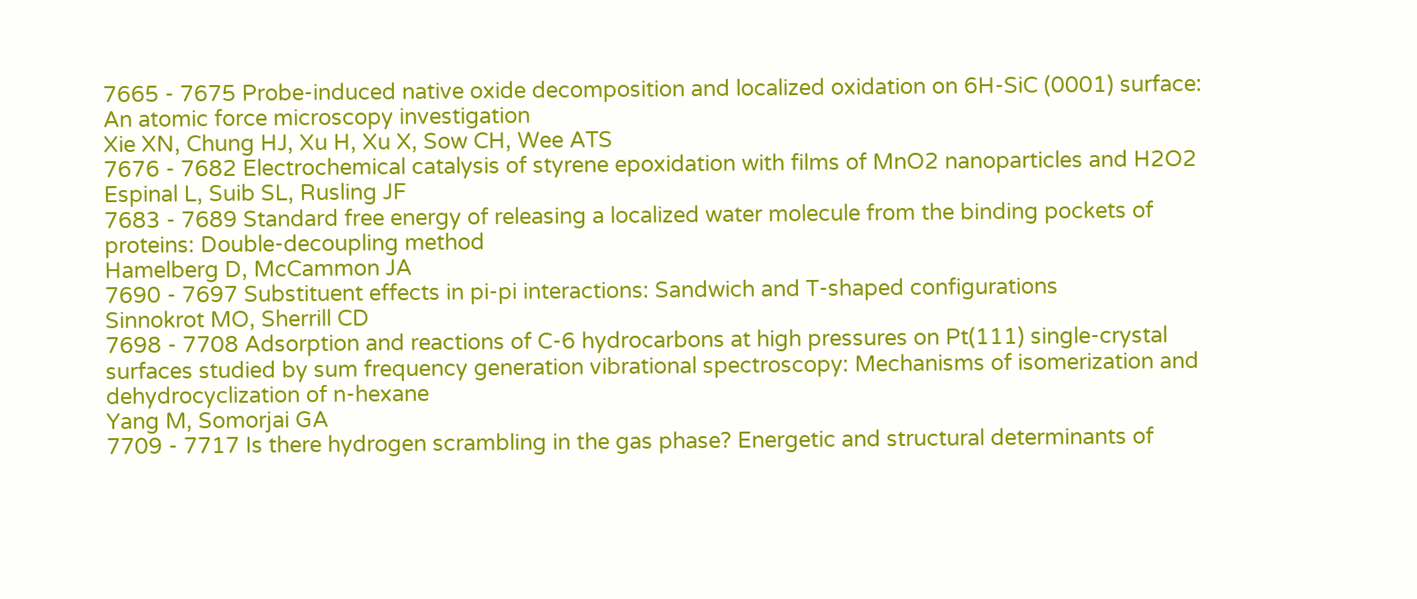7665 - 7675 Probe-induced native oxide decomposition and localized oxidation on 6H-SiC (0001) surface: An atomic force microscopy investigation
Xie XN, Chung HJ, Xu H, Xu X, Sow CH, Wee ATS
7676 - 7682 Electrochemical catalysis of styrene epoxidation with films of MnO2 nanoparticles and H2O2
Espinal L, Suib SL, Rusling JF
7683 - 7689 Standard free energy of releasing a localized water molecule from the binding pockets of proteins: Double-decoupling method
Hamelberg D, McCammon JA
7690 - 7697 Substituent effects in pi-pi interactions: Sandwich and T-shaped configurations
Sinnokrot MO, Sherrill CD
7698 - 7708 Adsorption and reactions of C-6 hydrocarbons at high pressures on Pt(111) single-crystal surfaces studied by sum frequency generation vibrational spectroscopy: Mechanisms of isomerization and dehydrocyclization of n-hexane
Yang M, Somorjai GA
7709 - 7717 Is there hydrogen scrambling in the gas phase? Energetic and structural determinants of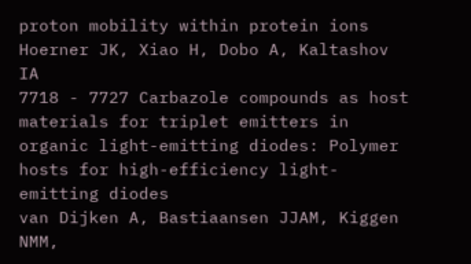proton mobility within protein ions
Hoerner JK, Xiao H, Dobo A, Kaltashov IA
7718 - 7727 Carbazole compounds as host materials for triplet emitters in organic light-emitting diodes: Polymer hosts for high-efficiency light-emitting diodes
van Dijken A, Bastiaansen JJAM, Kiggen NMM,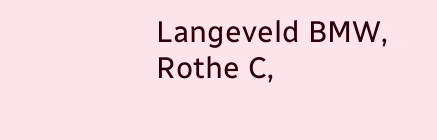Langeveld BMW, Rothe C,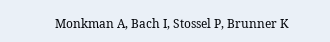Monkman A, Bach I, Stossel P, Brunner K